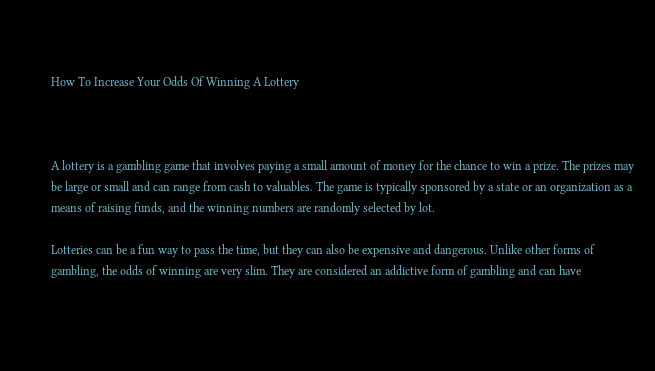How To Increase Your Odds Of Winning A Lottery



A lottery is a gambling game that involves paying a small amount of money for the chance to win a prize. The prizes may be large or small and can range from cash to valuables. The game is typically sponsored by a state or an organization as a means of raising funds, and the winning numbers are randomly selected by lot.

Lotteries can be a fun way to pass the time, but they can also be expensive and dangerous. Unlike other forms of gambling, the odds of winning are very slim. They are considered an addictive form of gambling and can have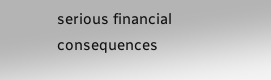serious financial consequences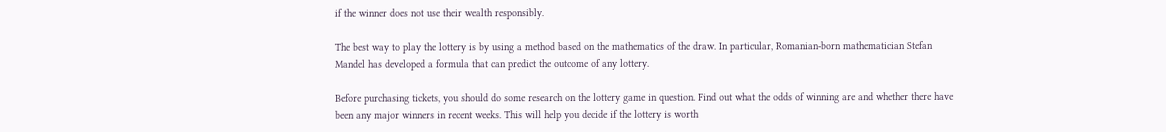if the winner does not use their wealth responsibly.

The best way to play the lottery is by using a method based on the mathematics of the draw. In particular, Romanian-born mathematician Stefan Mandel has developed a formula that can predict the outcome of any lottery.

Before purchasing tickets, you should do some research on the lottery game in question. Find out what the odds of winning are and whether there have been any major winners in recent weeks. This will help you decide if the lottery is worth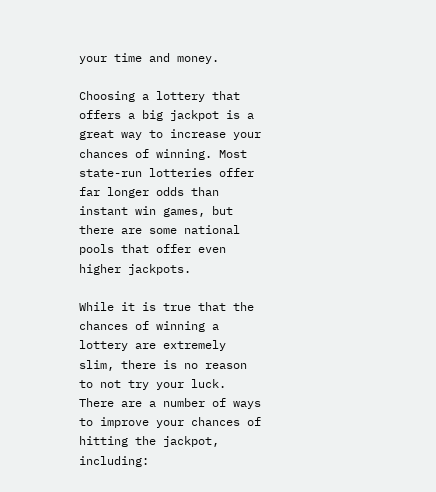your time and money.

Choosing a lottery that offers a big jackpot is a great way to increase your chances of winning. Most state-run lotteries offer far longer odds than instant win games, but there are some national pools that offer even higher jackpots.

While it is true that the chances of winning a lottery are extremely slim, there is no reason to not try your luck. There are a number of ways to improve your chances of hitting the jackpot, including: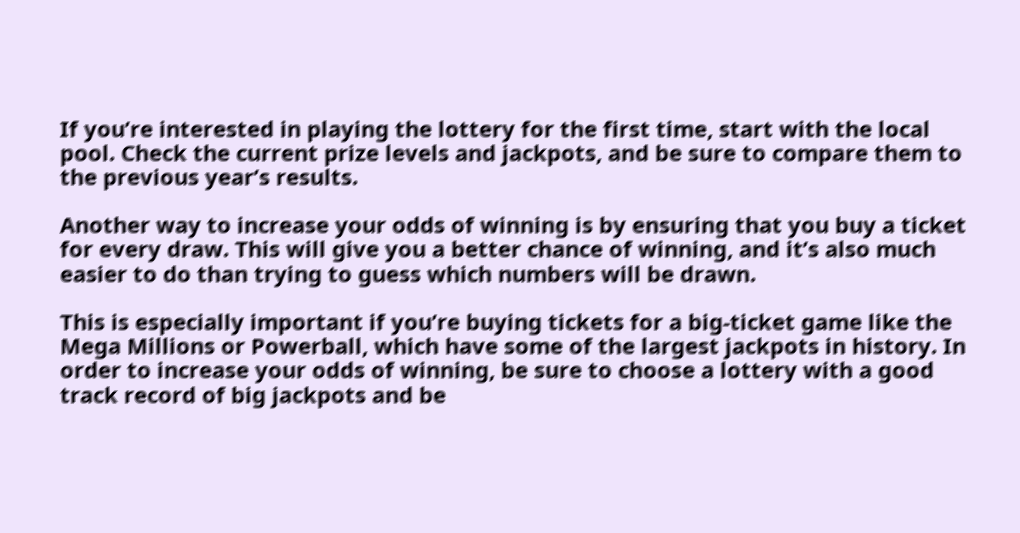If you’re interested in playing the lottery for the first time, start with the local pool. Check the current prize levels and jackpots, and be sure to compare them to the previous year’s results.

Another way to increase your odds of winning is by ensuring that you buy a ticket for every draw. This will give you a better chance of winning, and it’s also much easier to do than trying to guess which numbers will be drawn.

This is especially important if you’re buying tickets for a big-ticket game like the Mega Millions or Powerball, which have some of the largest jackpots in history. In order to increase your odds of winning, be sure to choose a lottery with a good track record of big jackpots and be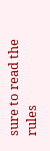sure to read the rules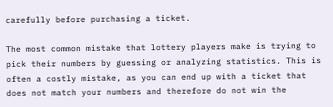carefully before purchasing a ticket.

The most common mistake that lottery players make is trying to pick their numbers by guessing or analyzing statistics. This is often a costly mistake, as you can end up with a ticket that does not match your numbers and therefore do not win the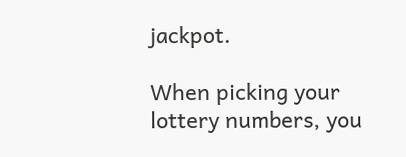jackpot.

When picking your lottery numbers, you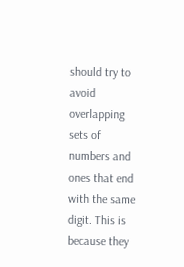should try to avoid overlapping sets of numbers and ones that end with the same digit. This is because they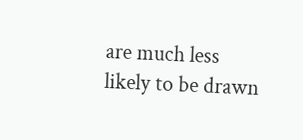are much less likely to be drawn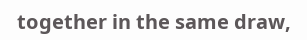together in the same draw,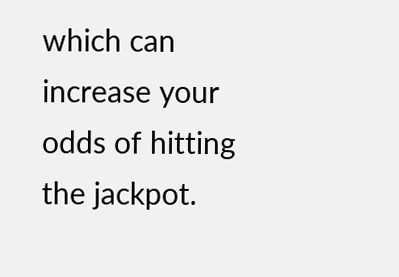which can increase your odds of hitting the jackpot.